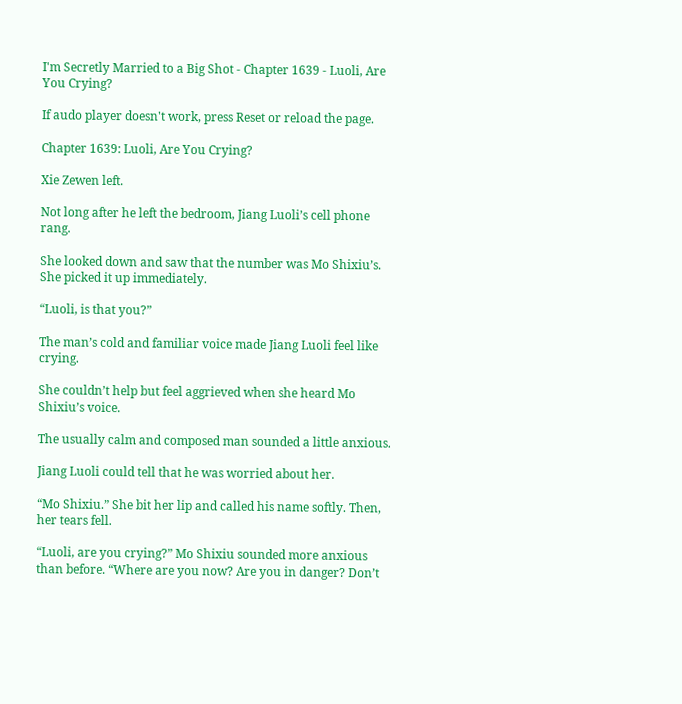I'm Secretly Married to a Big Shot - Chapter 1639 - Luoli, Are You Crying?

If audo player doesn't work, press Reset or reload the page.

Chapter 1639: Luoli, Are You Crying?

Xie Zewen left.

Not long after he left the bedroom, Jiang Luoli’s cell phone rang.

She looked down and saw that the number was Mo Shixiu’s. She picked it up immediately.

“Luoli, is that you?”

The man’s cold and familiar voice made Jiang Luoli feel like crying.

She couldn’t help but feel aggrieved when she heard Mo Shixiu’s voice.

The usually calm and composed man sounded a little anxious.

Jiang Luoli could tell that he was worried about her.

“Mo Shixiu.” She bit her lip and called his name softly. Then, her tears fell.

“Luoli, are you crying?” Mo Shixiu sounded more anxious than before. “Where are you now? Are you in danger? Don’t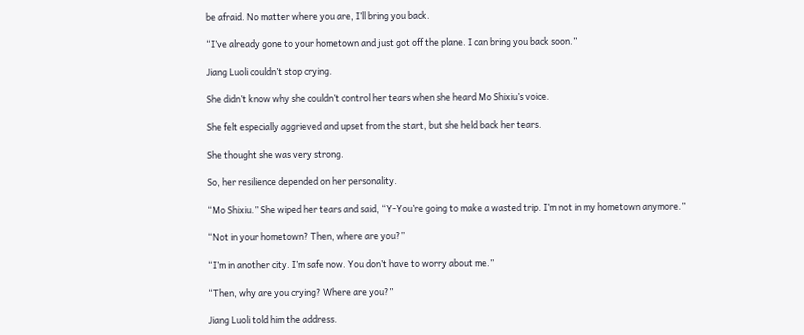be afraid. No matter where you are, I’ll bring you back.

“I’ve already gone to your hometown and just got off the plane. I can bring you back soon.”

Jiang Luoli couldn’t stop crying.

She didn’t know why she couldn’t control her tears when she heard Mo Shixiu’s voice.

She felt especially aggrieved and upset from the start, but she held back her tears.

She thought she was very strong.

So, her resilience depended on her personality.

“Mo Shixiu.” She wiped her tears and said, “Y-You’re going to make a wasted trip. I’m not in my hometown anymore.”

“Not in your hometown? Then, where are you?”

“I’m in another city. I’m safe now. You don’t have to worry about me.”

“Then, why are you crying? Where are you?”

Jiang Luoli told him the address.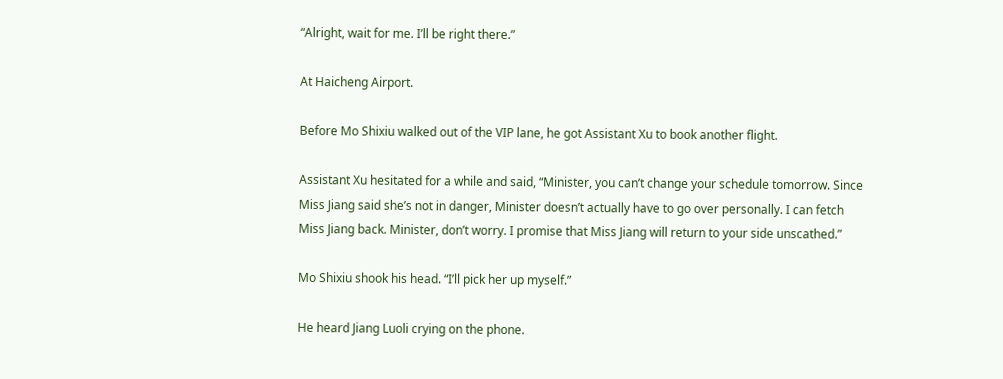“Alright, wait for me. I’ll be right there.”

At Haicheng Airport.

Before Mo Shixiu walked out of the VIP lane, he got Assistant Xu to book another flight.

Assistant Xu hesitated for a while and said, “Minister, you can’t change your schedule tomorrow. Since Miss Jiang said she’s not in danger, Minister doesn’t actually have to go over personally. I can fetch Miss Jiang back. Minister, don’t worry. I promise that Miss Jiang will return to your side unscathed.”

Mo Shixiu shook his head. “I’ll pick her up myself.”

He heard Jiang Luoli crying on the phone.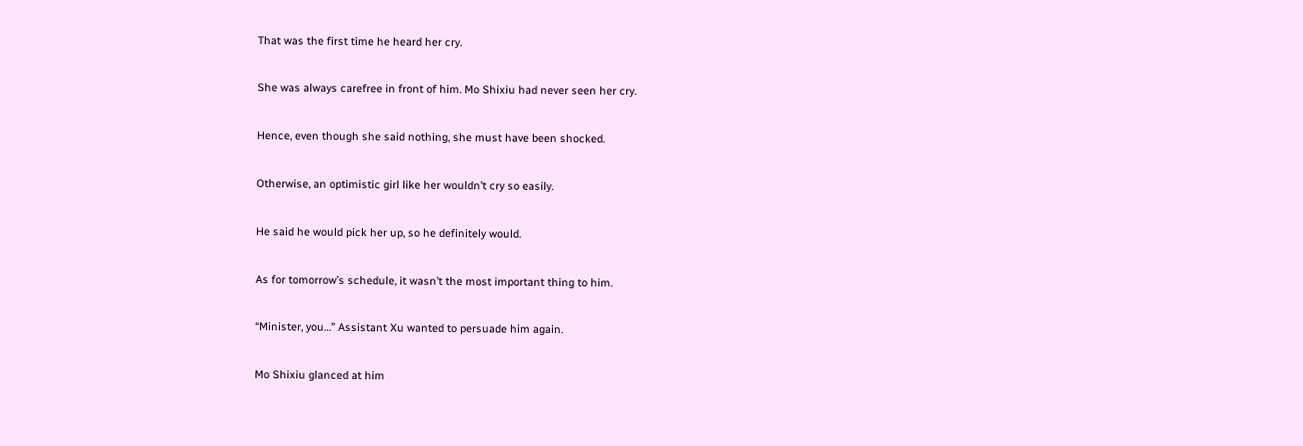That was the first time he heard her cry.

She was always carefree in front of him. Mo Shixiu had never seen her cry.

Hence, even though she said nothing, she must have been shocked.

Otherwise, an optimistic girl like her wouldn’t cry so easily.

He said he would pick her up, so he definitely would.

As for tomorrow’s schedule, it wasn’t the most important thing to him.

“Minister, you…” Assistant Xu wanted to persuade him again.

Mo Shixiu glanced at him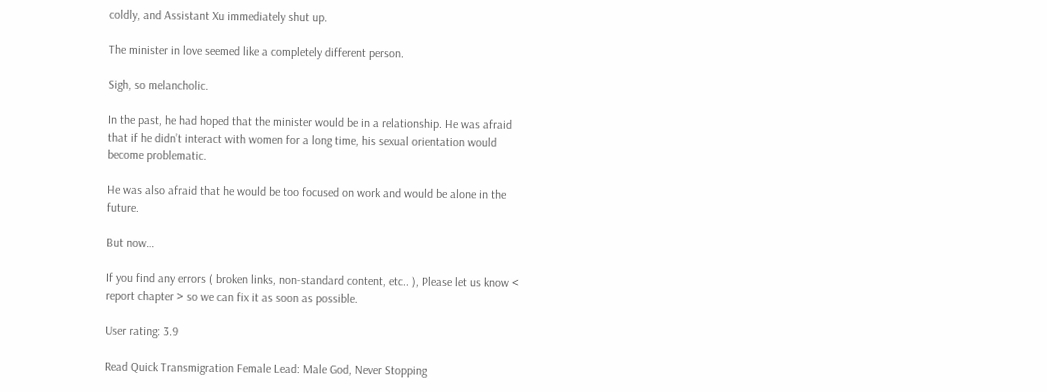coldly, and Assistant Xu immediately shut up.

The minister in love seemed like a completely different person.

Sigh, so melancholic.

In the past, he had hoped that the minister would be in a relationship. He was afraid that if he didn’t interact with women for a long time, his sexual orientation would become problematic.

He was also afraid that he would be too focused on work and would be alone in the future.

But now…

If you find any errors ( broken links, non-standard content, etc.. ), Please let us know < report chapter > so we can fix it as soon as possible.

User rating: 3.9

Read Quick Transmigration Female Lead: Male God, Never Stopping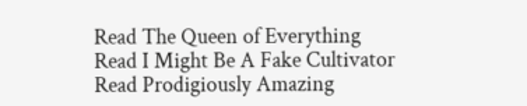Read The Queen of Everything
Read I Might Be A Fake Cultivator
Read Prodigiously Amazing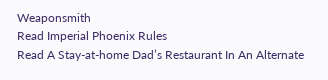Weaponsmith
Read Imperial Phoenix Rules
Read A Stay-at-home Dad’s Restaurant In An Alternate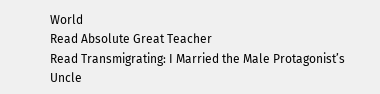World
Read Absolute Great Teacher
Read Transmigrating: I Married the Male Protagonist’s Uncle